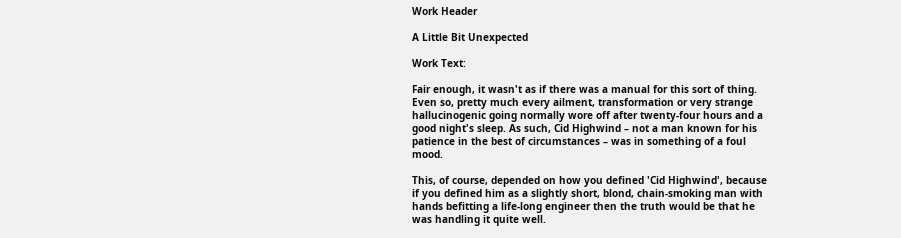Work Header

A Little Bit Unexpected

Work Text:

Fair enough, it wasn't as if there was a manual for this sort of thing. Even so, pretty much every ailment, transformation or very strange hallucinogenic going normally wore off after twenty-four hours and a good night's sleep. As such, Cid Highwind – not a man known for his patience in the best of circumstances – was in something of a foul mood.

This, of course, depended on how you defined 'Cid Highwind', because if you defined him as a slightly short, blond, chain-smoking man with hands befitting a life-long engineer then the truth would be that he was handling it quite well.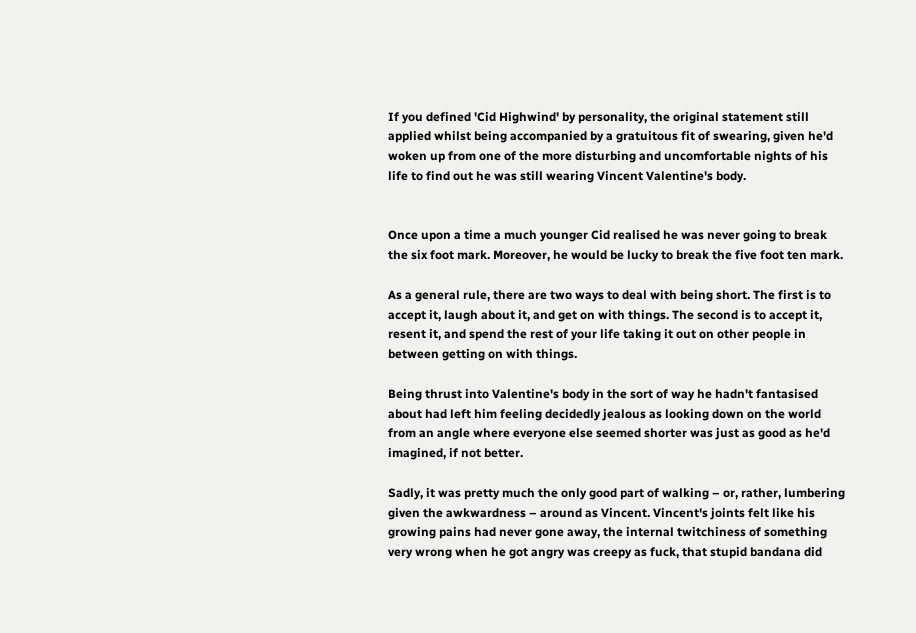If you defined 'Cid Highwind' by personality, the original statement still applied whilst being accompanied by a gratuitous fit of swearing, given he'd woken up from one of the more disturbing and uncomfortable nights of his life to find out he was still wearing Vincent Valentine's body.


Once upon a time a much younger Cid realised he was never going to break the six foot mark. Moreover, he would be lucky to break the five foot ten mark.

As a general rule, there are two ways to deal with being short. The first is to accept it, laugh about it, and get on with things. The second is to accept it, resent it, and spend the rest of your life taking it out on other people in between getting on with things.

Being thrust into Valentine's body in the sort of way he hadn't fantasised about had left him feeling decidedly jealous as looking down on the world from an angle where everyone else seemed shorter was just as good as he'd imagined, if not better.

Sadly, it was pretty much the only good part of walking – or, rather, lumbering given the awkwardness – around as Vincent. Vincent's joints felt like his growing pains had never gone away, the internal twitchiness of something very wrong when he got angry was creepy as fuck, that stupid bandana did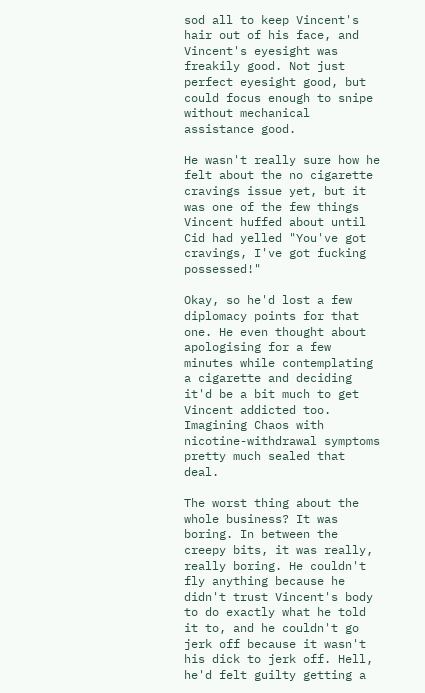sod all to keep Vincent's hair out of his face, and Vincent's eyesight was freakily good. Not just perfect eyesight good, but could focus enough to snipe without mechanical assistance good.

He wasn't really sure how he felt about the no cigarette cravings issue yet, but it was one of the few things Vincent huffed about until Cid had yelled "You've got cravings, I've got fucking possessed!"

Okay, so he'd lost a few diplomacy points for that one. He even thought about apologising for a few minutes while contemplating a cigarette and deciding it'd be a bit much to get Vincent addicted too. Imagining Chaos with nicotine-withdrawal symptoms pretty much sealed that deal.

The worst thing about the whole business? It was boring. In between the creepy bits, it was really, really boring. He couldn't fly anything because he didn't trust Vincent's body to do exactly what he told it to, and he couldn't go jerk off because it wasn't his dick to jerk off. Hell, he'd felt guilty getting a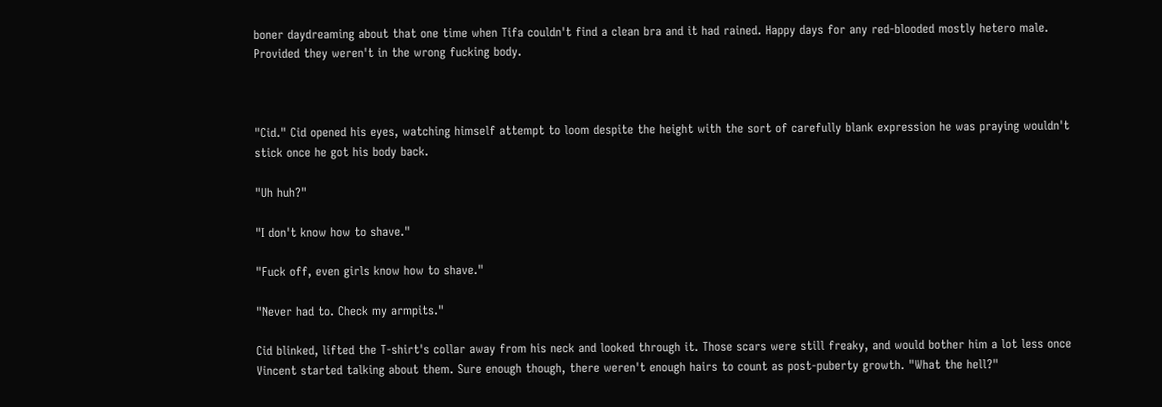boner daydreaming about that one time when Tifa couldn't find a clean bra and it had rained. Happy days for any red-blooded mostly hetero male. Provided they weren't in the wrong fucking body.



"Cid." Cid opened his eyes, watching himself attempt to loom despite the height with the sort of carefully blank expression he was praying wouldn't stick once he got his body back.

"Uh huh?"

"I don't know how to shave."

"Fuck off, even girls know how to shave."

"Never had to. Check my armpits."

Cid blinked, lifted the T-shirt's collar away from his neck and looked through it. Those scars were still freaky, and would bother him a lot less once Vincent started talking about them. Sure enough though, there weren't enough hairs to count as post-puberty growth. "What the hell?"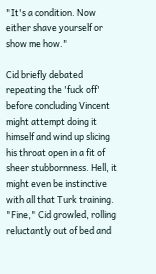"It's a condition. Now either shave yourself or show me how."

Cid briefly debated repeating the 'fuck off' before concluding Vincent might attempt doing it himself and wind up slicing his throat open in a fit of sheer stubbornness. Hell, it might even be instinctive with all that Turk training. "Fine," Cid growled, rolling reluctantly out of bed and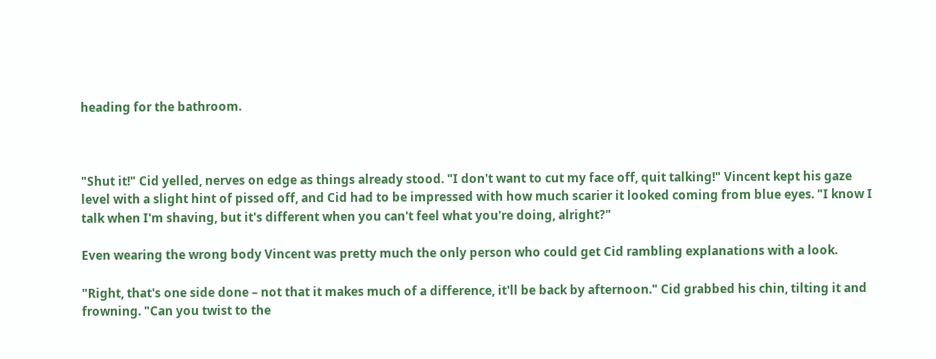heading for the bathroom.



"Shut it!" Cid yelled, nerves on edge as things already stood. "I don't want to cut my face off, quit talking!" Vincent kept his gaze level with a slight hint of pissed off, and Cid had to be impressed with how much scarier it looked coming from blue eyes. "I know I talk when I'm shaving, but it's different when you can't feel what you're doing, alright?"

Even wearing the wrong body Vincent was pretty much the only person who could get Cid rambling explanations with a look.

"Right, that's one side done – not that it makes much of a difference, it'll be back by afternoon." Cid grabbed his chin, tilting it and frowning. "Can you twist to the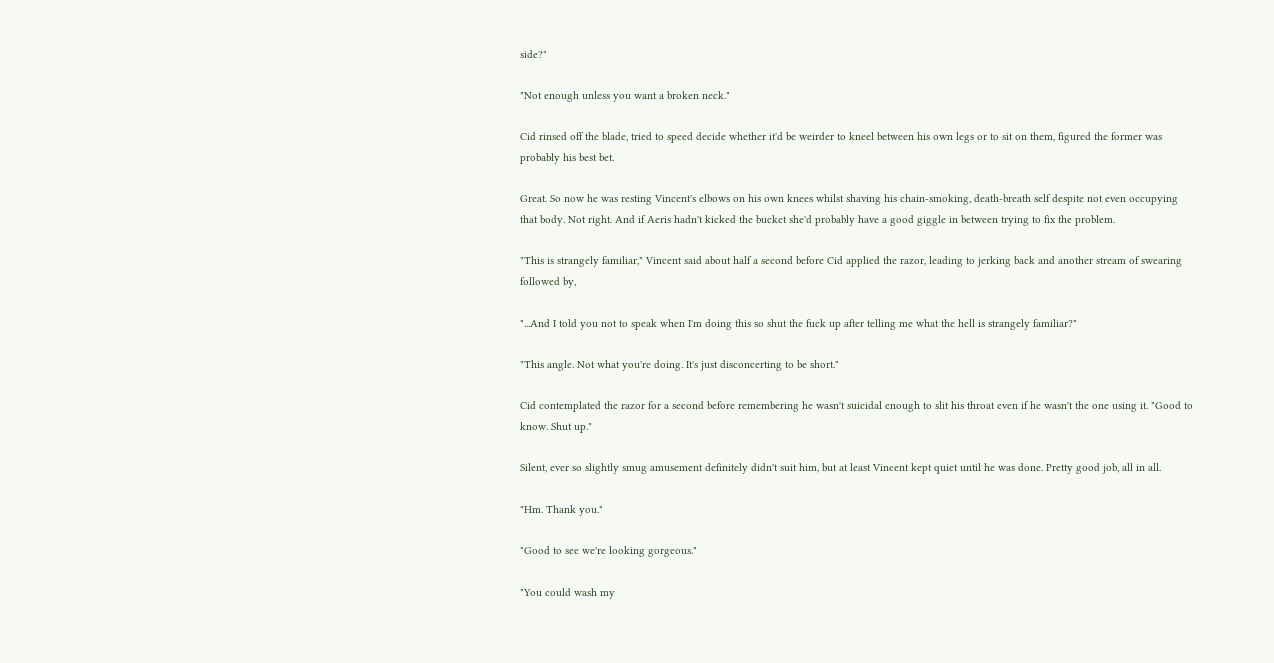side?"

"Not enough unless you want a broken neck."

Cid rinsed off the blade, tried to speed decide whether it'd be weirder to kneel between his own legs or to sit on them, figured the former was probably his best bet.

Great. So now he was resting Vincent's elbows on his own knees whilst shaving his chain-smoking, death-breath self despite not even occupying that body. Not right. And if Aeris hadn't kicked the bucket she'd probably have a good giggle in between trying to fix the problem.

"This is strangely familiar," Vincent said about half a second before Cid applied the razor, leading to jerking back and another stream of swearing followed by,

"...And I told you not to speak when I'm doing this so shut the fuck up after telling me what the hell is strangely familiar?"

"This angle. Not what you're doing. It's just disconcerting to be short."

Cid contemplated the razor for a second before remembering he wasn't suicidal enough to slit his throat even if he wasn't the one using it. "Good to know. Shut up."

Silent, ever so slightly smug amusement definitely didn't suit him, but at least Vincent kept quiet until he was done. Pretty good job, all in all.

"Hm. Thank you."

"Good to see we're looking gorgeous."

"You could wash my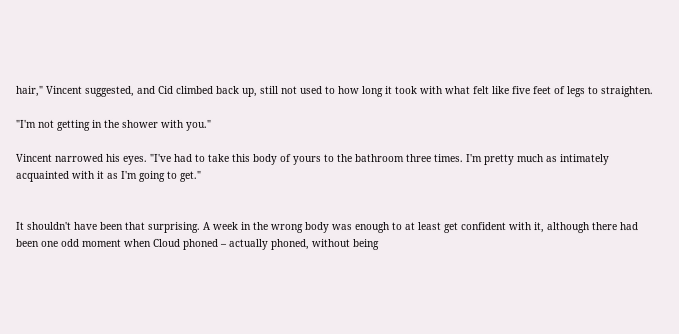hair," Vincent suggested, and Cid climbed back up, still not used to how long it took with what felt like five feet of legs to straighten.

"I'm not getting in the shower with you."

Vincent narrowed his eyes. "I've had to take this body of yours to the bathroom three times. I'm pretty much as intimately acquainted with it as I'm going to get."


It shouldn't have been that surprising. A week in the wrong body was enough to at least get confident with it, although there had been one odd moment when Cloud phoned – actually phoned, without being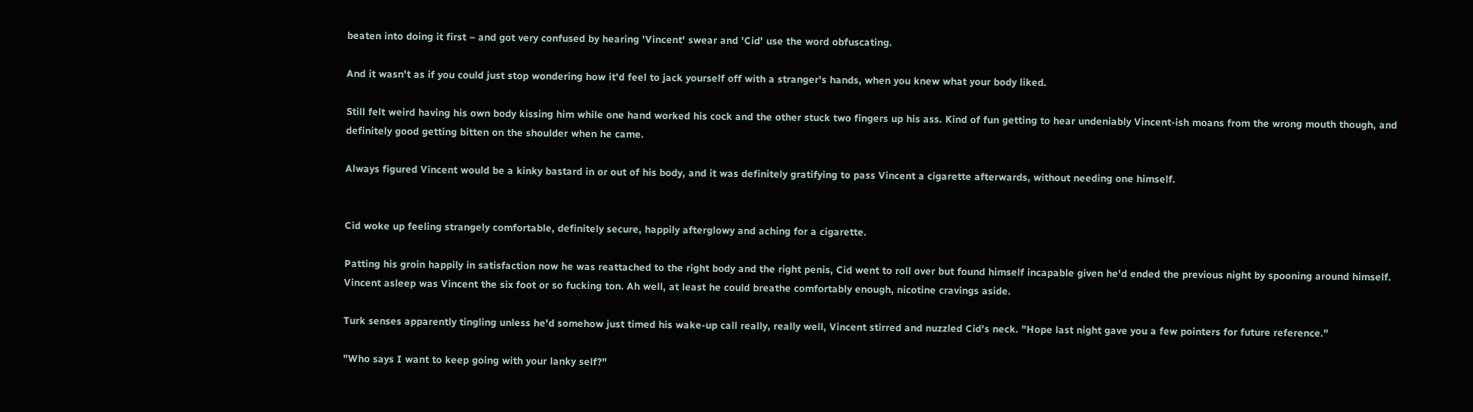beaten into doing it first – and got very confused by hearing 'Vincent' swear and 'Cid' use the word obfuscating.

And it wasn't as if you could just stop wondering how it'd feel to jack yourself off with a stranger's hands, when you knew what your body liked.

Still felt weird having his own body kissing him while one hand worked his cock and the other stuck two fingers up his ass. Kind of fun getting to hear undeniably Vincent-ish moans from the wrong mouth though, and definitely good getting bitten on the shoulder when he came.

Always figured Vincent would be a kinky bastard in or out of his body, and it was definitely gratifying to pass Vincent a cigarette afterwards, without needing one himself.


Cid woke up feeling strangely comfortable, definitely secure, happily afterglowy and aching for a cigarette.

Patting his groin happily in satisfaction now he was reattached to the right body and the right penis, Cid went to roll over but found himself incapable given he'd ended the previous night by spooning around himself. Vincent asleep was Vincent the six foot or so fucking ton. Ah well, at least he could breathe comfortably enough, nicotine cravings aside.

Turk senses apparently tingling unless he'd somehow just timed his wake-up call really, really well, Vincent stirred and nuzzled Cid's neck. "Hope last night gave you a few pointers for future reference."

"Who says I want to keep going with your lanky self?"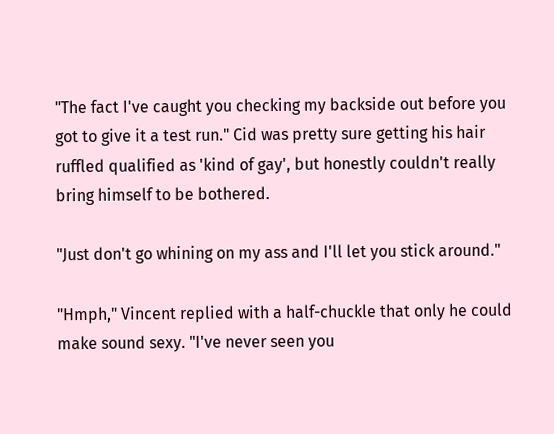"The fact I've caught you checking my backside out before you got to give it a test run." Cid was pretty sure getting his hair ruffled qualified as 'kind of gay', but honestly couldn't really bring himself to be bothered.

"Just don't go whining on my ass and I'll let you stick around."

"Hmph," Vincent replied with a half-chuckle that only he could make sound sexy. "I've never seen you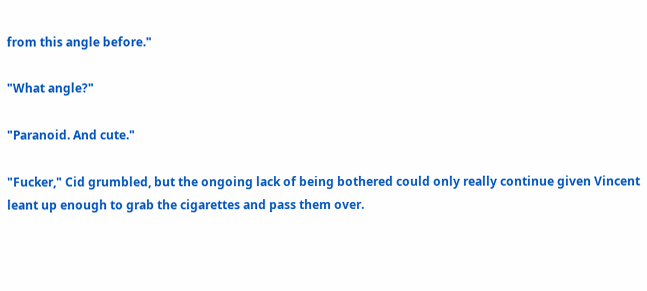from this angle before."

"What angle?"

"Paranoid. And cute."

"Fucker," Cid grumbled, but the ongoing lack of being bothered could only really continue given Vincent leant up enough to grab the cigarettes and pass them over.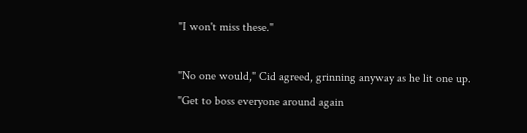"I won't miss these."

"No one would," Cid agreed, grinning anyway as he lit one up. "Get to boss everyone around again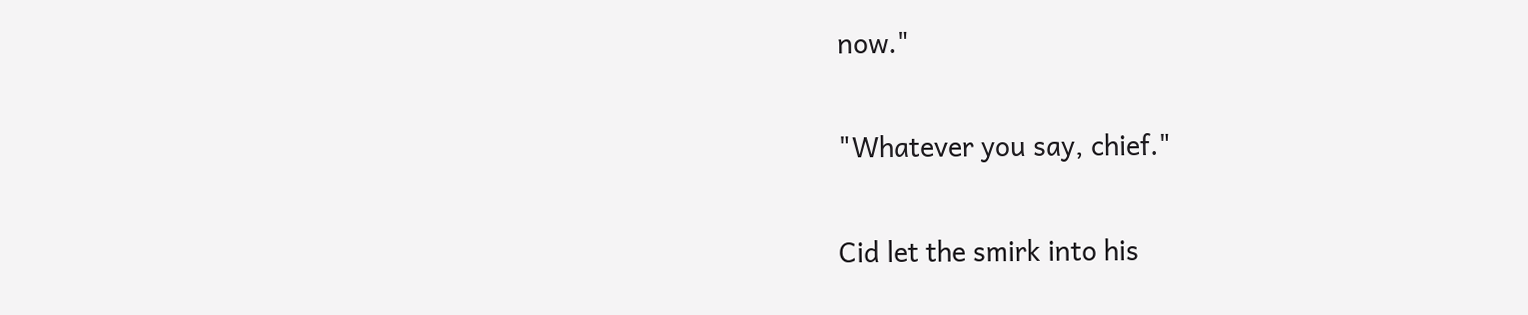now."

"Whatever you say, chief."

Cid let the smirk into his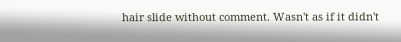hair slide without comment. Wasn't as if it didn't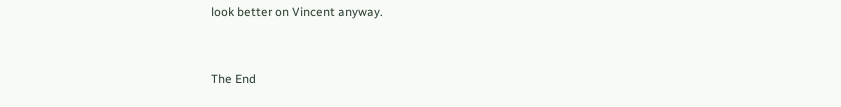look better on Vincent anyway.


The End